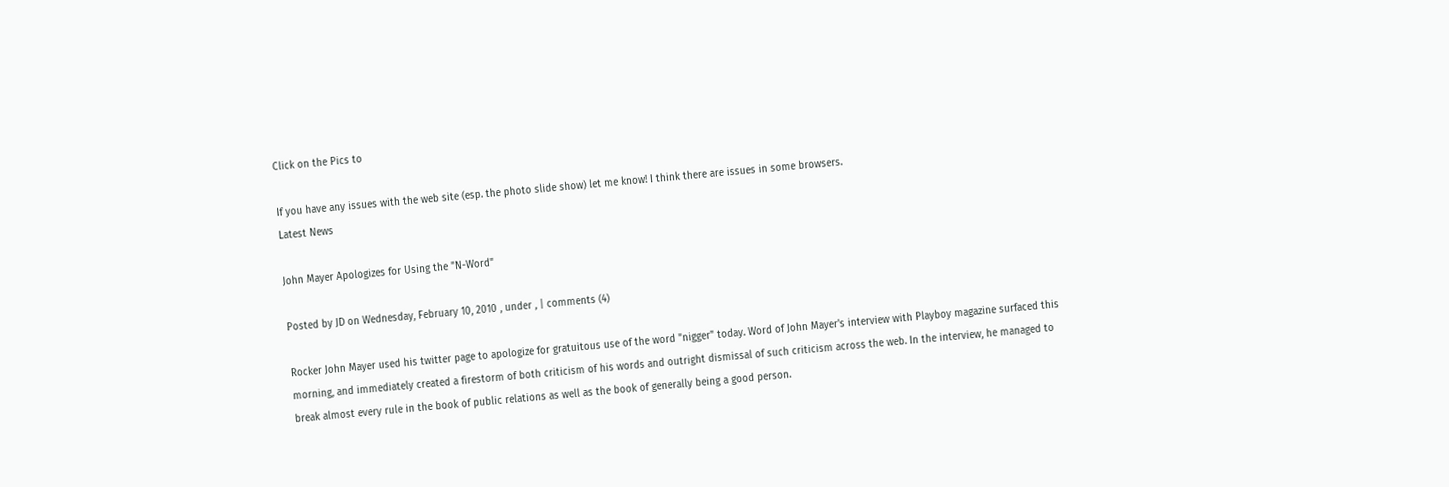Click on the Pics to

If you have any issues with the web site (esp. the photo slide show) let me know! I think there are issues in some browsers.
Latest News

John Mayer Apologizes for Using the "N-Word"

Posted by JD on Wednesday, February 10, 2010 , under , | comments (4)

Rocker John Mayer used his twitter page to apologize for gratuitous use of the word "nigger" today. Word of John Mayer's interview with Playboy magazine surfaced this morning, and immediately created a firestorm of both criticism of his words and outright dismissal of such criticism across the web. In the interview, he managed to break almost every rule in the book of public relations as well as the book of generally being a good person.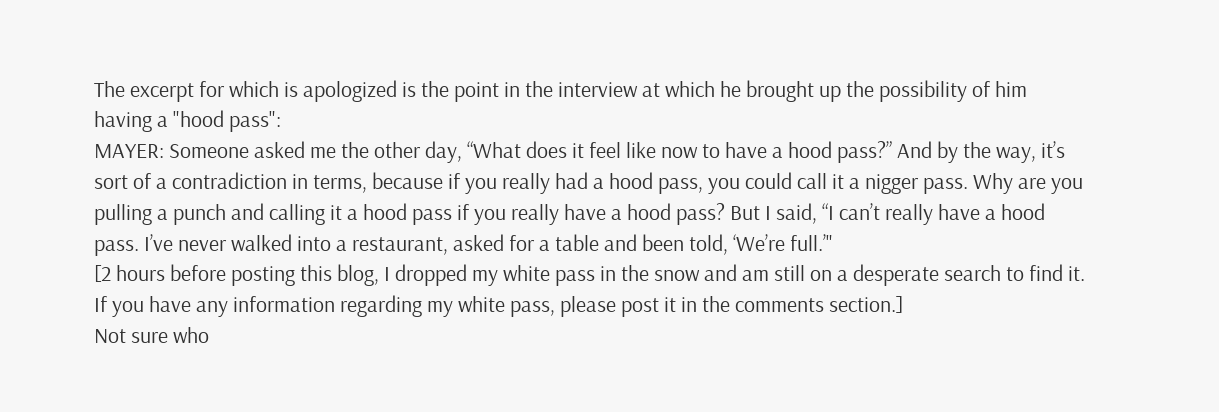The excerpt for which is apologized is the point in the interview at which he brought up the possibility of him having a "hood pass":
MAYER: Someone asked me the other day, “What does it feel like now to have a hood pass?” And by the way, it’s sort of a contradiction in terms, because if you really had a hood pass, you could call it a nigger pass. Why are you pulling a punch and calling it a hood pass if you really have a hood pass? But I said, “I can’t really have a hood pass. I’ve never walked into a restaurant, asked for a table and been told, ‘We’re full.’"
[2 hours before posting this blog, I dropped my white pass in the snow and am still on a desperate search to find it. If you have any information regarding my white pass, please post it in the comments section.]
Not sure who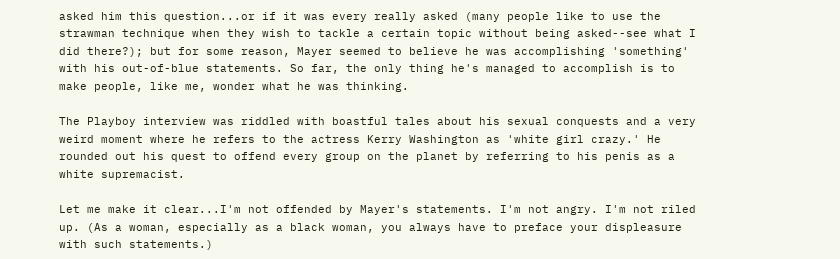asked him this question...or if it was every really asked (many people like to use the strawman technique when they wish to tackle a certain topic without being asked--see what I did there?); but for some reason, Mayer seemed to believe he was accomplishing 'something' with his out-of-blue statements. So far, the only thing he's managed to accomplish is to make people, like me, wonder what he was thinking.

The Playboy interview was riddled with boastful tales about his sexual conquests and a very weird moment where he refers to the actress Kerry Washington as 'white girl crazy.' He rounded out his quest to offend every group on the planet by referring to his penis as a white supremacist.

Let me make it clear...I'm not offended by Mayer's statements. I'm not angry. I'm not riled up. (As a woman, especially as a black woman, you always have to preface your displeasure with such statements.)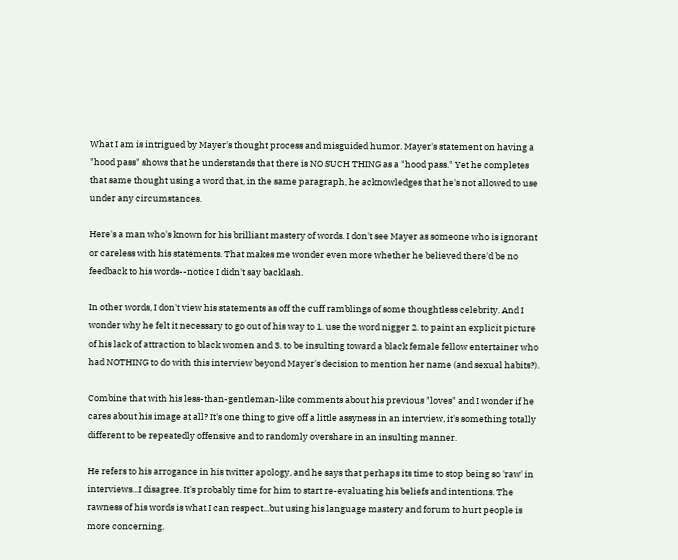What I am is intrigued by Mayer's thought process and misguided humor. Mayer's statement on having a "hood pass" shows that he understands that there is NO SUCH THING as a "hood pass." Yet he completes that same thought using a word that, in the same paragraph, he acknowledges that he's not allowed to use under any circumstances.

Here's a man who's known for his brilliant mastery of words. I don't see Mayer as someone who is ignorant or careless with his statements. That makes me wonder even more whether he believed there'd be no feedback to his words--notice I didn't say backlash.

In other words, I don't view his statements as off the cuff ramblings of some thoughtless celebrity. And I wonder why he felt it necessary to go out of his way to 1. use the word nigger 2. to paint an explicit picture of his lack of attraction to black women and 3. to be insulting toward a black female fellow entertainer who had NOTHING to do with this interview beyond Mayer's decision to mention her name (and sexual habits?).

Combine that with his less-than-gentleman-like comments about his previous "loves" and I wonder if he cares about his image at all? It's one thing to give off a little assyness in an interview, it's something totally different to be repeatedly offensive and to randomly overshare in an insulting manner.

He refers to his arrogance in his twitter apology, and he says that perhaps its time to stop being so 'raw' in interviews...I disagree. It's probably time for him to start re-evaluating his beliefs and intentions. The rawness of his words is what I can respect...but using his language mastery and forum to hurt people is more concerning.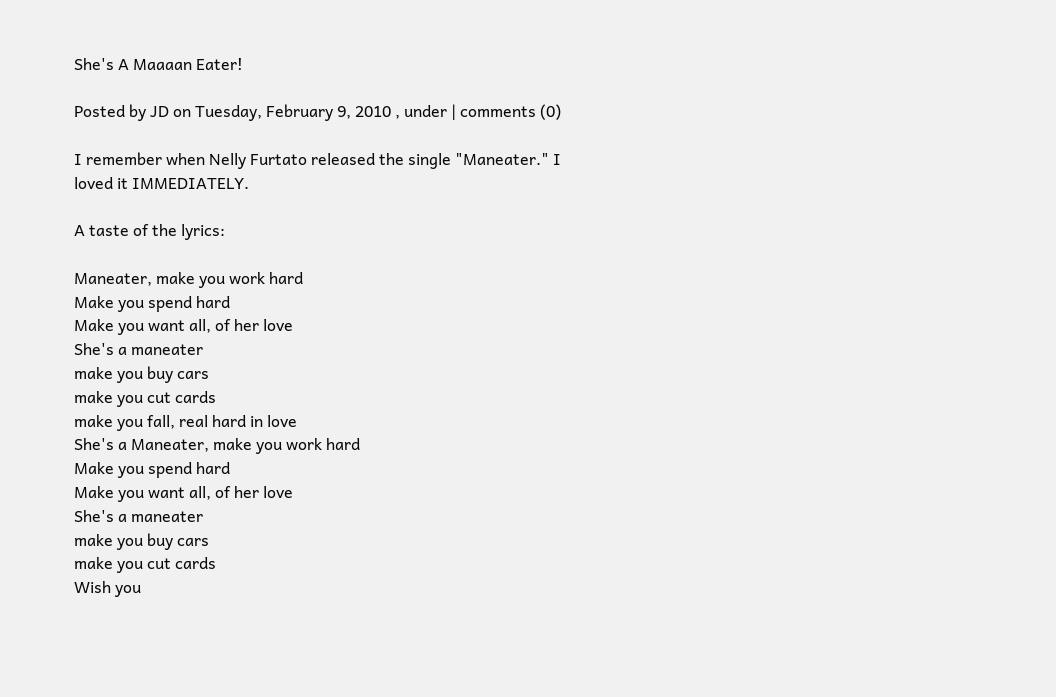She's A Maaaan Eater!

Posted by JD on Tuesday, February 9, 2010 , under | comments (0)

I remember when Nelly Furtato released the single "Maneater." I loved it IMMEDIATELY.

A taste of the lyrics:

Maneater, make you work hard
Make you spend hard
Make you want all, of her love
She's a maneater
make you buy cars
make you cut cards
make you fall, real hard in love
She's a Maneater, make you work hard
Make you spend hard
Make you want all, of her love
She's a maneater
make you buy cars
make you cut cards
Wish you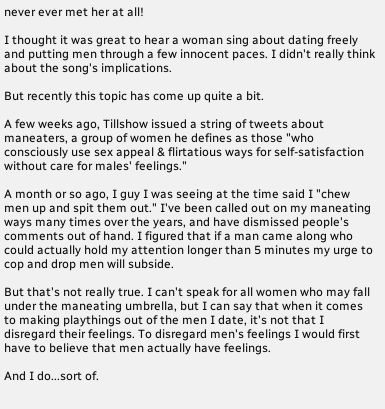never ever met her at all!

I thought it was great to hear a woman sing about dating freely and putting men through a few innocent paces. I didn't really think about the song's implications.

But recently this topic has come up quite a bit.

A few weeks ago, Tillshow issued a string of tweets about maneaters, a group of women he defines as those "who consciously use sex appeal & flirtatious ways for self-satisfaction without care for males' feelings."

A month or so ago, I guy I was seeing at the time said I "chew men up and spit them out." I've been called out on my maneating ways many times over the years, and have dismissed people's comments out of hand. I figured that if a man came along who could actually hold my attention longer than 5 minutes my urge to cop and drop men will subside.

But that's not really true. I can't speak for all women who may fall under the maneating umbrella, but I can say that when it comes to making playthings out of the men I date, it's not that I disregard their feelings. To disregard men's feelings I would first have to believe that men actually have feelings.

And I do...sort of.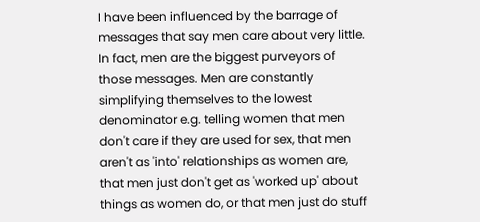I have been influenced by the barrage of messages that say men care about very little. In fact, men are the biggest purveyors of those messages. Men are constantly simplifying themselves to the lowest denominator e.g. telling women that men don't care if they are used for sex, that men aren't as 'into' relationships as women are, that men just don't get as 'worked up' about things as women do, or that men just do stuff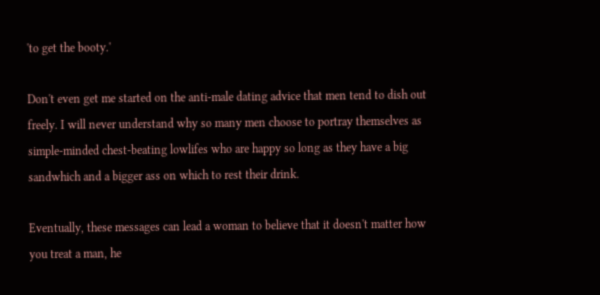'to get the booty.'

Don't even get me started on the anti-male dating advice that men tend to dish out freely. I will never understand why so many men choose to portray themselves as simple-minded chest-beating lowlifes who are happy so long as they have a big sandwhich and a bigger ass on which to rest their drink.

Eventually, these messages can lead a woman to believe that it doesn't matter how you treat a man, he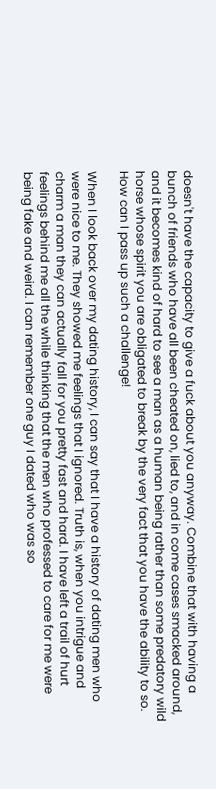doesn't have the capacity to give a fuck about you anyway. Combine that with having a bunch of friends who have all been cheated on, lied to, and in come cases smacked around, and it becomes kind of hard to see a man as a human being rather than some predatory wild horse whose spirit you are obligated to break by the very fact that you have the ability to so. How can I pass up such a challenge!

When I look back over my dating history, I can say that I have a history of dating men who were nice to me. They showed me feelings that I ignored. Truth is, when you intrigue and charm a man they can actually fall for you pretty fast and hard. I have left a trail of hurt feelings behind me all the while thinking that the men who professed to care for me were being fake and weird. I can remember one guy I dated who was so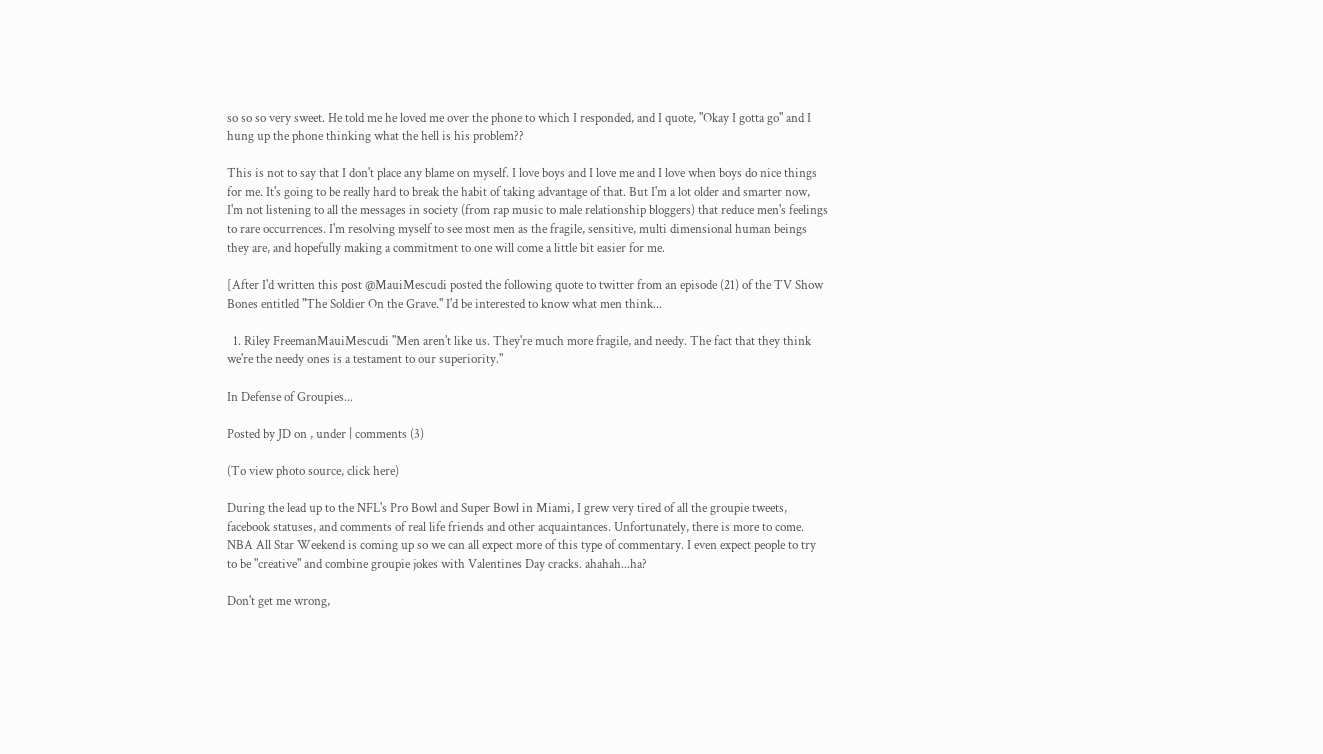so so so very sweet. He told me he loved me over the phone to which I responded, and I quote, "Okay I gotta go" and I hung up the phone thinking what the hell is his problem??

This is not to say that I don't place any blame on myself. I love boys and I love me and I love when boys do nice things for me. It's going to be really hard to break the habit of taking advantage of that. But I'm a lot older and smarter now, I'm not listening to all the messages in society (from rap music to male relationship bloggers) that reduce men's feelings to rare occurrences. I'm resolving myself to see most men as the fragile, sensitive, multi dimensional human beings they are, and hopefully making a commitment to one will come a little bit easier for me.

[After I'd written this post @MauiMescudi posted the following quote to twitter from an episode (21) of the TV Show Bones entitled "The Soldier On the Grave." I'd be interested to know what men think...

  1. Riley FreemanMauiMescudi "Men aren't like us. They're much more fragile, and needy. The fact that they think we're the needy ones is a testament to our superiority."

In Defense of Groupies...

Posted by JD on , under | comments (3)

(To view photo source, click here)

During the lead up to the NFL's Pro Bowl and Super Bowl in Miami, I grew very tired of all the groupie tweets, facebook statuses, and comments of real life friends and other acquaintances. Unfortunately, there is more to come. NBA All Star Weekend is coming up so we can all expect more of this type of commentary. I even expect people to try to be "creative" and combine groupie jokes with Valentines Day cracks. ahahah...ha?

Don't get me wrong,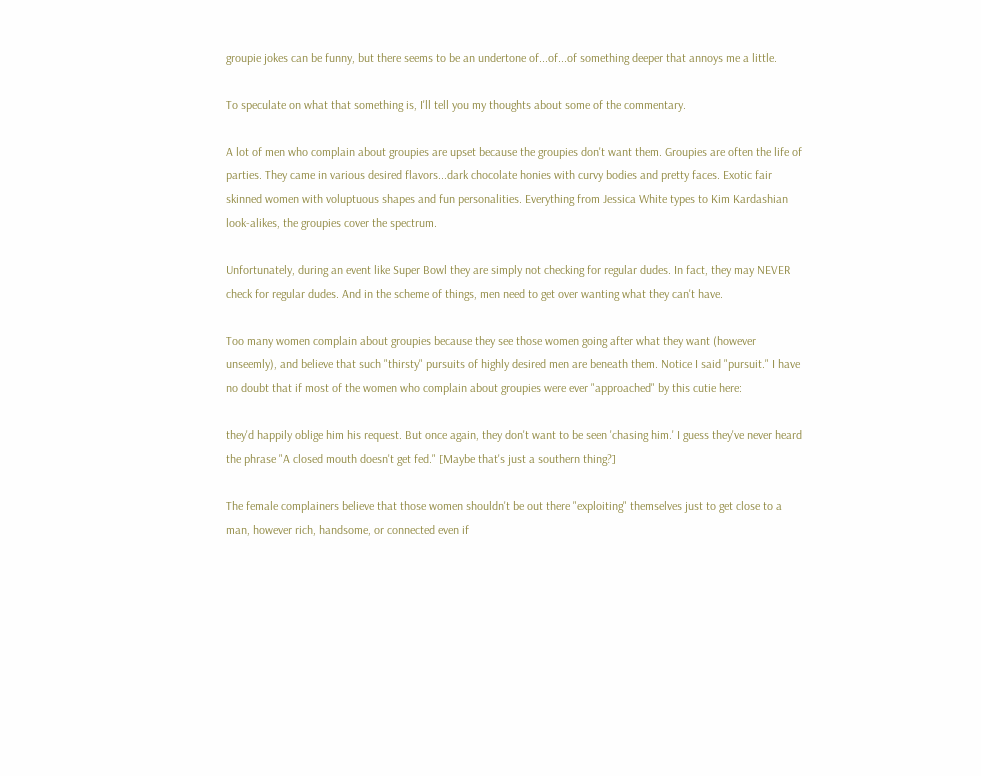groupie jokes can be funny, but there seems to be an undertone of...of...of something deeper that annoys me a little.

To speculate on what that something is, I'll tell you my thoughts about some of the commentary.

A lot of men who complain about groupies are upset because the groupies don't want them. Groupies are often the life of parties. They came in various desired flavors...dark chocolate honies with curvy bodies and pretty faces. Exotic fair skinned women with voluptuous shapes and fun personalities. Everything from Jessica White types to Kim Kardashian look-alikes, the groupies cover the spectrum.

Unfortunately, during an event like Super Bowl they are simply not checking for regular dudes. In fact, they may NEVER check for regular dudes. And in the scheme of things, men need to get over wanting what they can't have.

Too many women complain about groupies because they see those women going after what they want (however unseemly), and believe that such "thirsty" pursuits of highly desired men are beneath them. Notice I said "pursuit." I have no doubt that if most of the women who complain about groupies were ever "approached" by this cutie here:

they'd happily oblige him his request. But once again, they don't want to be seen 'chasing him.' I guess they've never heard the phrase "A closed mouth doesn't get fed." [Maybe that's just a southern thing?]

The female complainers believe that those women shouldn't be out there "exploiting" themselves just to get close to a man, however rich, handsome, or connected even if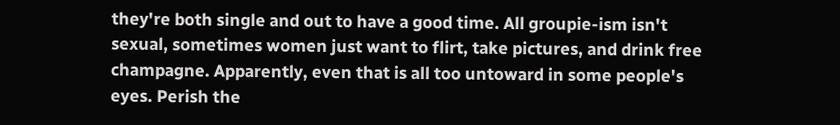they're both single and out to have a good time. All groupie-ism isn't sexual, sometimes women just want to flirt, take pictures, and drink free champagne. Apparently, even that is all too untoward in some people's eyes. Perish the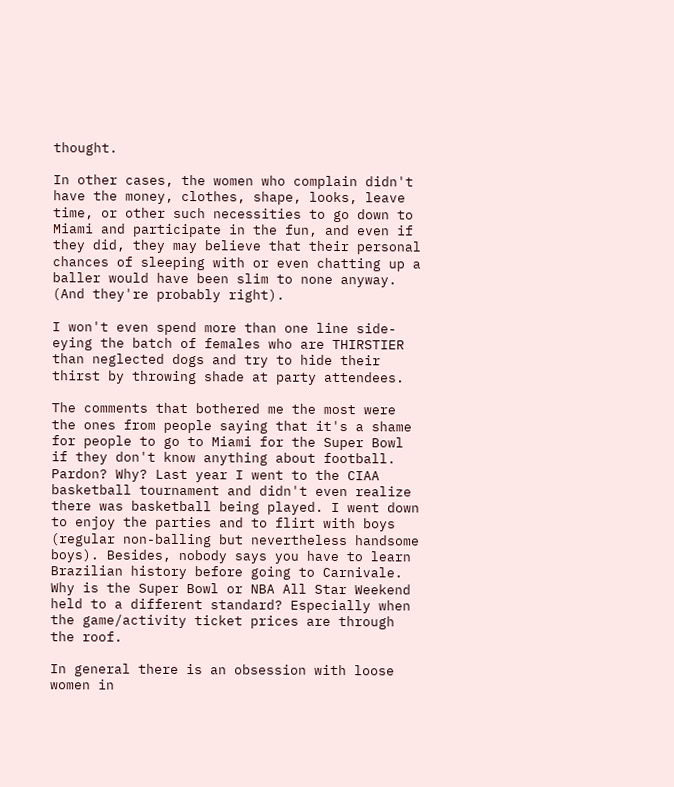thought.

In other cases, the women who complain didn't have the money, clothes, shape, looks, leave time, or other such necessities to go down to Miami and participate in the fun, and even if they did, they may believe that their personal chances of sleeping with or even chatting up a baller would have been slim to none anyway. (And they're probably right).

I won't even spend more than one line side-eying the batch of females who are THIRSTIER than neglected dogs and try to hide their thirst by throwing shade at party attendees.

The comments that bothered me the most were the ones from people saying that it's a shame for people to go to Miami for the Super Bowl if they don't know anything about football. Pardon? Why? Last year I went to the CIAA basketball tournament and didn't even realize there was basketball being played. I went down to enjoy the parties and to flirt with boys (regular non-balling but nevertheless handsome boys). Besides, nobody says you have to learn Brazilian history before going to Carnivale. Why is the Super Bowl or NBA All Star Weekend held to a different standard? Especially when the game/activity ticket prices are through the roof.

In general there is an obsession with loose women in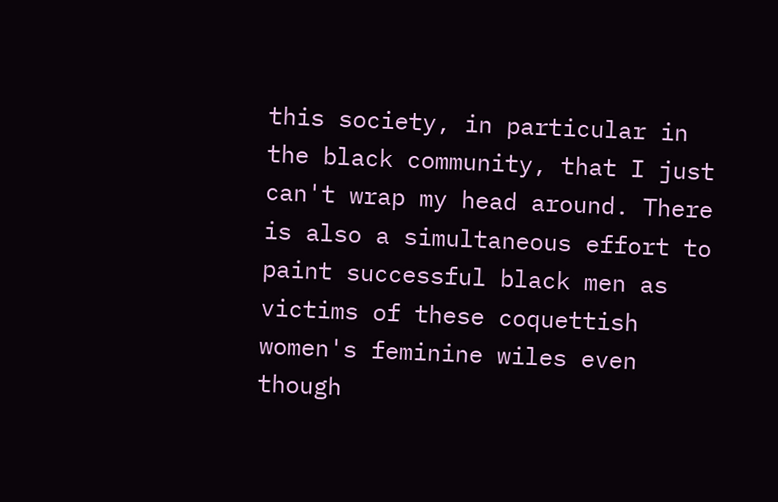this society, in particular in the black community, that I just can't wrap my head around. There is also a simultaneous effort to paint successful black men as victims of these coquettish women's feminine wiles even though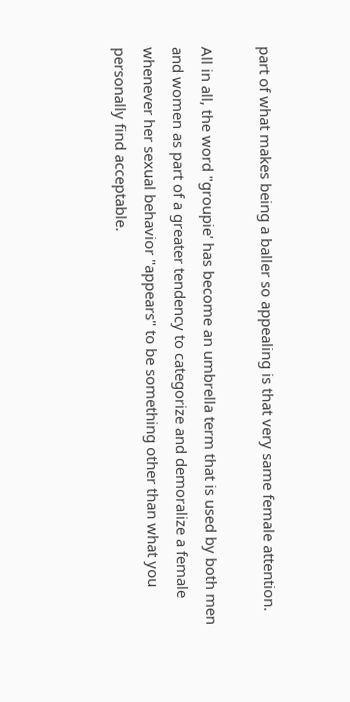part of what makes being a baller so appealing is that very same female attention.

All in all, the word "groupie' has become an umbrella term that is used by both men and women as part of a greater tendency to categorize and demoralize a female whenever her sexual behavior "appears" to be something other than what you personally find acceptable.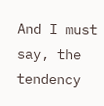And I must say, the tendency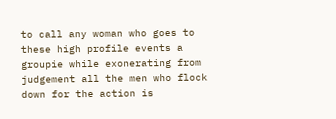to call any woman who goes to these high profile events a groupie while exonerating from judgement all the men who flock down for the action is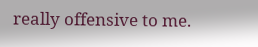really offensive to me.